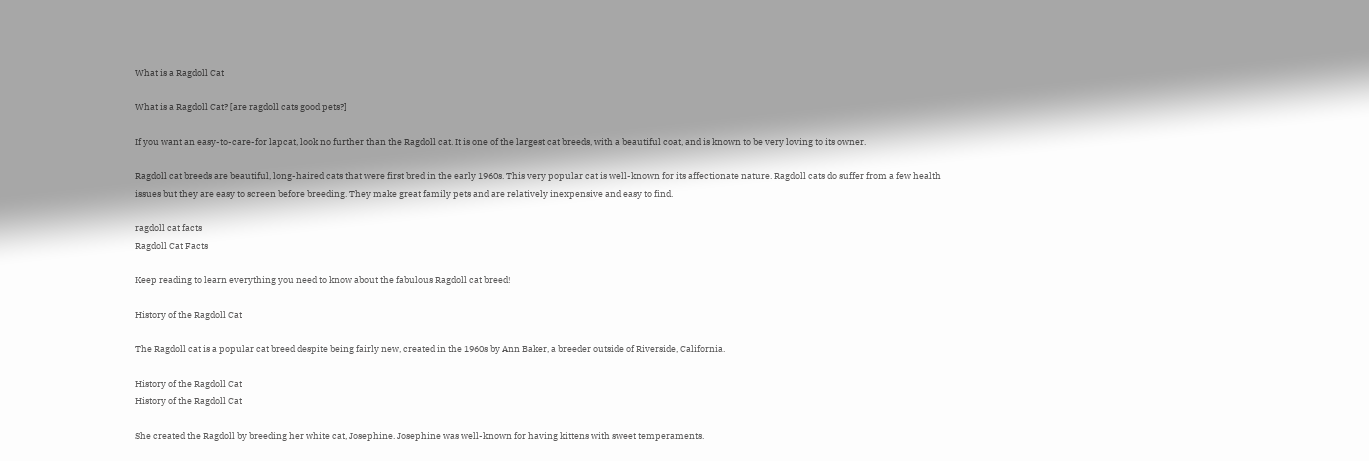What is a Ragdoll Cat

What is a Ragdoll Cat? [are ragdoll cats good pets?]

If you want an easy-to-care-for lapcat, look no further than the Ragdoll cat. It is one of the largest cat breeds, with a beautiful coat, and is known to be very loving to its owner.

Ragdoll cat breeds are beautiful, long-haired cats that were first bred in the early 1960s. This very popular cat is well-known for its affectionate nature. Ragdoll cats do suffer from a few health issues but they are easy to screen before breeding. They make great family pets and are relatively inexpensive and easy to find.

ragdoll cat facts
Ragdoll Cat Facts

Keep reading to learn everything you need to know about the fabulous Ragdoll cat breed!

History of the Ragdoll Cat

The Ragdoll cat is a popular cat breed despite being fairly new, created in the 1960s by Ann Baker, a breeder outside of Riverside, California.

History of the Ragdoll Cat
History of the Ragdoll Cat

She created the Ragdoll by breeding her white cat, Josephine. Josephine was well-known for having kittens with sweet temperaments.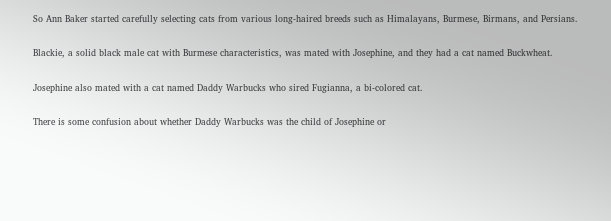So Ann Baker started carefully selecting cats from various long-haired breeds such as Himalayans, Burmese, Birmans, and Persians.

Blackie, a solid black male cat with Burmese characteristics, was mated with Josephine, and they had a cat named Buckwheat.

Josephine also mated with a cat named Daddy Warbucks who sired Fugianna, a bi-colored cat.

There is some confusion about whether Daddy Warbucks was the child of Josephine or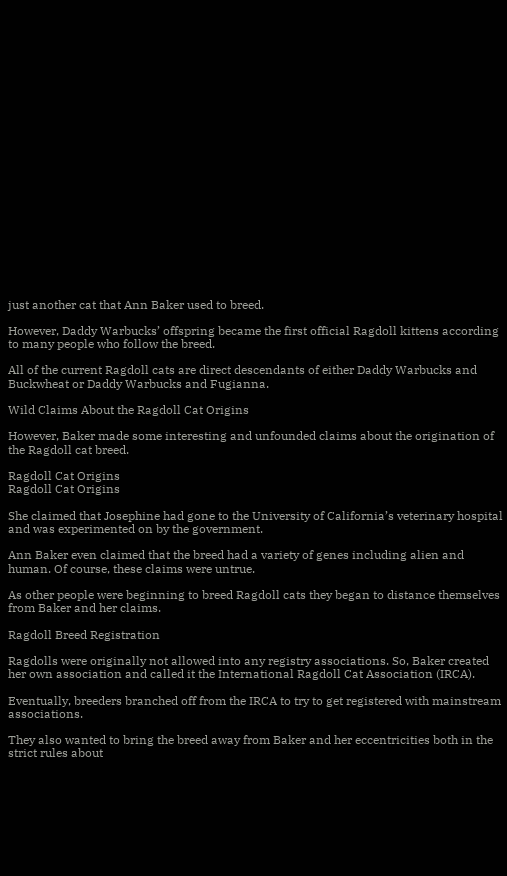just another cat that Ann Baker used to breed.

However, Daddy Warbucks’ offspring became the first official Ragdoll kittens according to many people who follow the breed.

All of the current Ragdoll cats are direct descendants of either Daddy Warbucks and Buckwheat or Daddy Warbucks and Fugianna.

Wild Claims About the Ragdoll Cat Origins

However, Baker made some interesting and unfounded claims about the origination of the Ragdoll cat breed.

Ragdoll Cat Origins
Ragdoll Cat Origins

She claimed that Josephine had gone to the University of California’s veterinary hospital and was experimented on by the government.

Ann Baker even claimed that the breed had a variety of genes including alien and human. Of course, these claims were untrue.

As other people were beginning to breed Ragdoll cats they began to distance themselves from Baker and her claims.

Ragdoll Breed Registration

Ragdolls were originally not allowed into any registry associations. So, Baker created her own association and called it the International Ragdoll Cat Association (IRCA).

Eventually, breeders branched off from the IRCA to try to get registered with mainstream associations.

They also wanted to bring the breed away from Baker and her eccentricities both in the strict rules about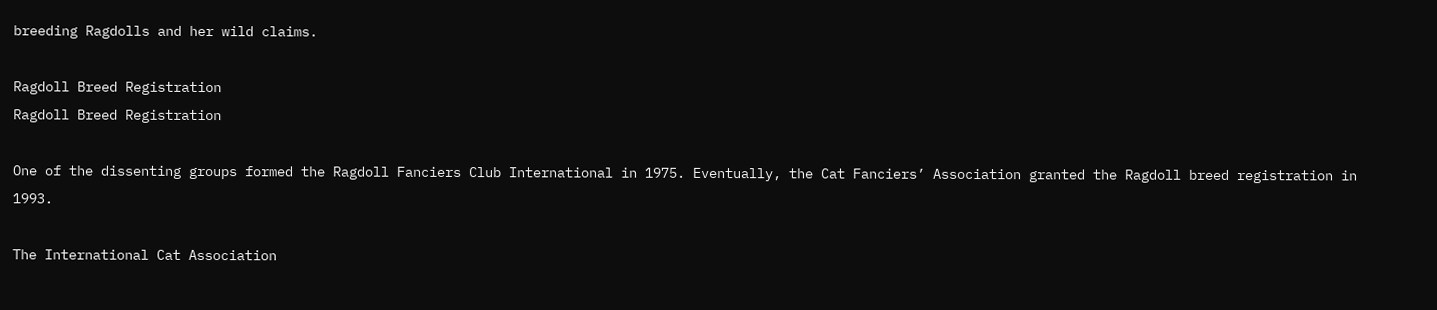breeding Ragdolls and her wild claims.

Ragdoll Breed Registration
Ragdoll Breed Registration

One of the dissenting groups formed the Ragdoll Fanciers Club International in 1975. Eventually, the Cat Fanciers’ Association granted the Ragdoll breed registration in 1993.

The International Cat Association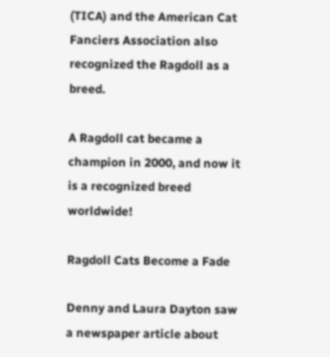(TICA) and the American Cat Fanciers Association also recognized the Ragdoll as a breed.

A Ragdoll cat became a champion in 2000, and now it is a recognized breed worldwide!

Ragdoll Cats Become a Fade

Denny and Laura Dayton saw a newspaper article about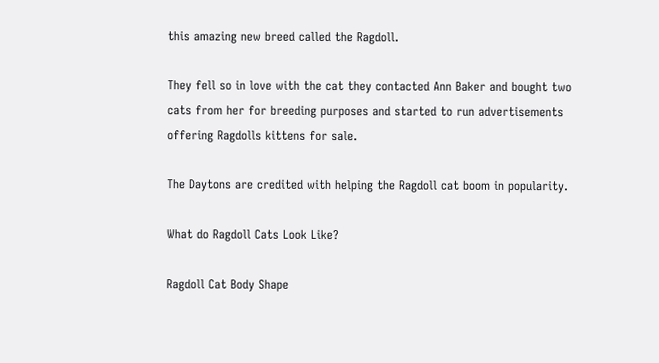this amazing new breed called the Ragdoll.

They fell so in love with the cat they contacted Ann Baker and bought two cats from her for breeding purposes and started to run advertisements offering Ragdolls kittens for sale.

The Daytons are credited with helping the Ragdoll cat boom in popularity.

What do Ragdoll Cats Look Like?

Ragdoll Cat Body Shape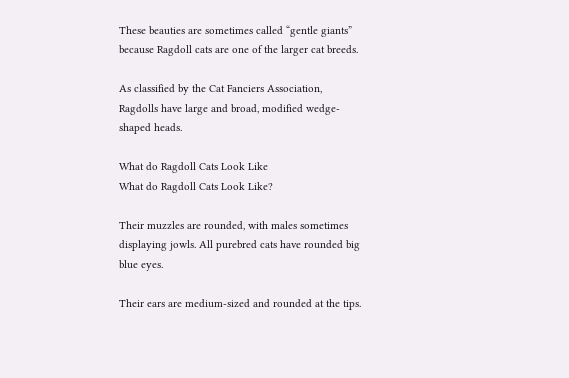These beauties are sometimes called “gentle giants” because Ragdoll cats are one of the larger cat breeds.

As classified by the Cat Fanciers Association, Ragdolls have large and broad, modified wedge-shaped heads.

What do Ragdoll Cats Look Like
What do Ragdoll Cats Look Like?

Their muzzles are rounded, with males sometimes displaying jowls. All purebred cats have rounded big blue eyes.

Their ears are medium-sized and rounded at the tips.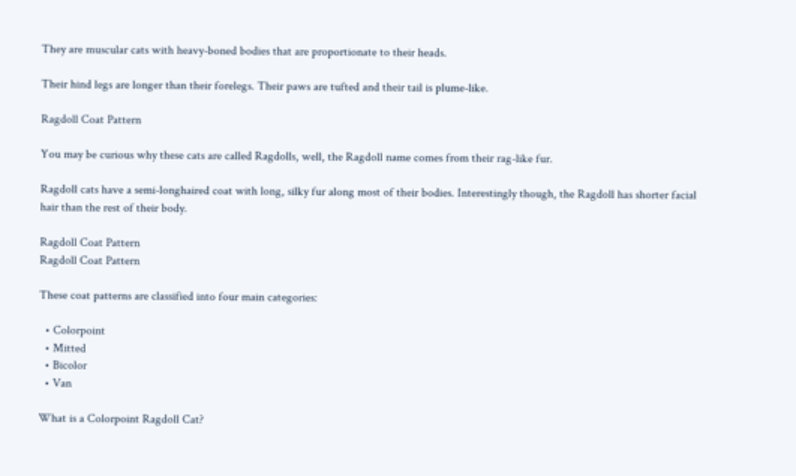They are muscular cats with heavy-boned bodies that are proportionate to their heads.

Their hind legs are longer than their forelegs. Their paws are tufted and their tail is plume-like.

Ragdoll Coat Pattern

You may be curious why these cats are called Ragdolls, well, the Ragdoll name comes from their rag-like fur.

Ragdoll cats have a semi-longhaired coat with long, silky fur along most of their bodies. Interestingly though, the Ragdoll has shorter facial hair than the rest of their body.

Ragdoll Coat Pattern
Ragdoll Coat Pattern

These coat patterns are classified into four main categories:

  • Colorpoint
  • Mitted
  • Bicolor
  • Van

What is a Colorpoint Ragdoll Cat?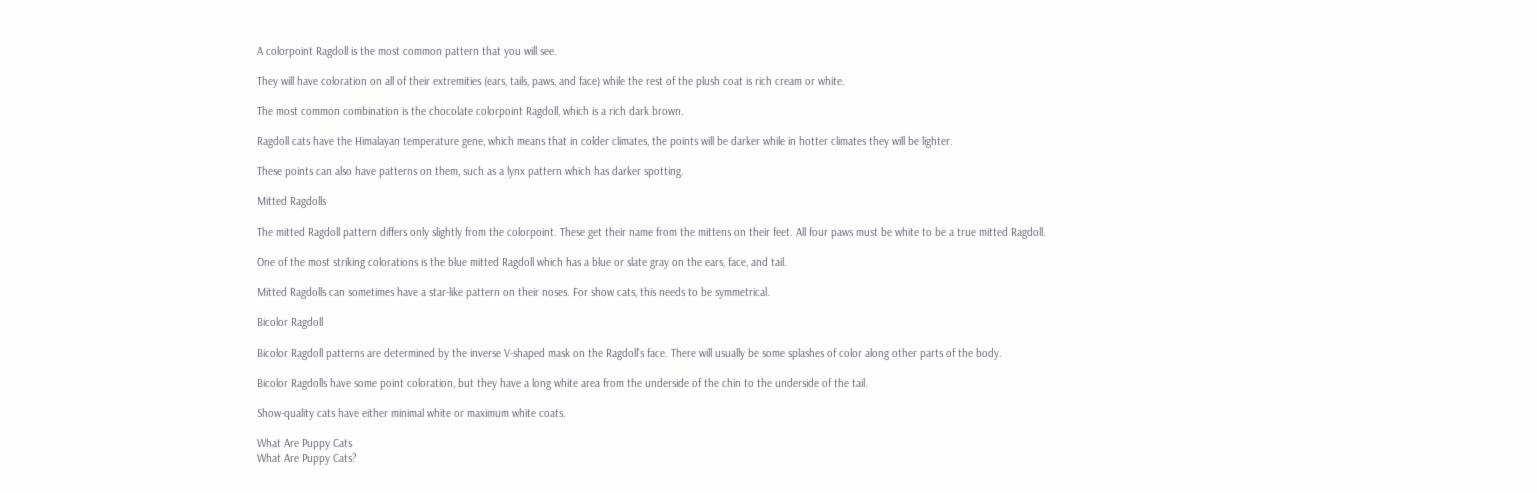A colorpoint Ragdoll is the most common pattern that you will see.

They will have coloration on all of their extremities (ears, tails, paws, and face) while the rest of the plush coat is rich cream or white.

The most common combination is the chocolate colorpoint Ragdoll, which is a rich dark brown.

Ragdoll cats have the Himalayan temperature gene, which means that in colder climates, the points will be darker while in hotter climates they will be lighter.

These points can also have patterns on them, such as a lynx pattern which has darker spotting.

Mitted Ragdolls

The mitted Ragdoll pattern differs only slightly from the colorpoint. These get their name from the mittens on their feet. All four paws must be white to be a true mitted Ragdoll.

One of the most striking colorations is the blue mitted Ragdoll which has a blue or slate gray on the ears, face, and tail.

Mitted Ragdolls can sometimes have a star-like pattern on their noses. For show cats, this needs to be symmetrical.

Bicolor Ragdoll

Bicolor Ragdoll patterns are determined by the inverse V-shaped mask on the Ragdoll’s face. There will usually be some splashes of color along other parts of the body.

Bicolor Ragdolls have some point coloration, but they have a long white area from the underside of the chin to the underside of the tail.

Show-quality cats have either minimal white or maximum white coats.

What Are Puppy Cats
What Are Puppy Cats?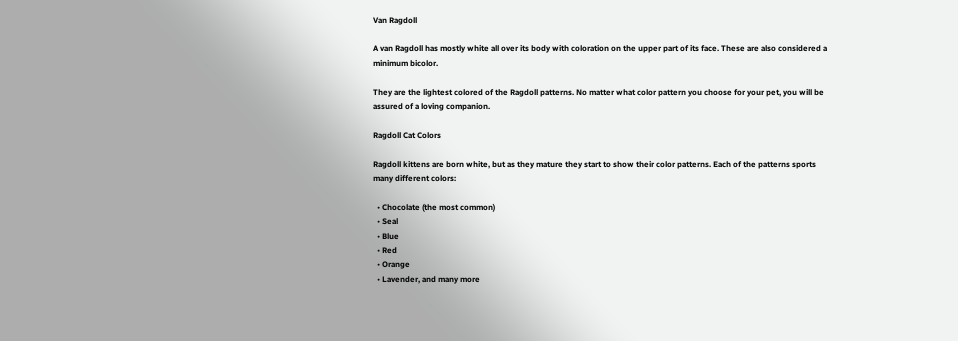Van Ragdoll

A van Ragdoll has mostly white all over its body with coloration on the upper part of its face. These are also considered a minimum bicolor.

They are the lightest colored of the Ragdoll patterns. No matter what color pattern you choose for your pet, you will be assured of a loving companion.

Ragdoll Cat Colors

Ragdoll kittens are born white, but as they mature they start to show their color patterns. Each of the patterns sports many different colors:

  • Chocolate (the most common)
  • Seal
  • Blue
  • Red
  • Orange
  • Lavender, and many more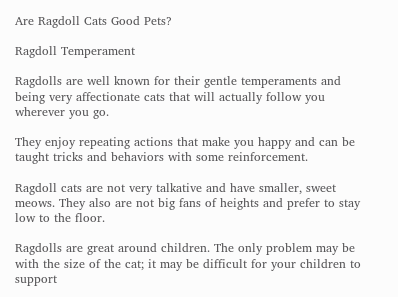Are Ragdoll Cats Good Pets?

Ragdoll Temperament

Ragdolls are well known for their gentle temperaments and being very affectionate cats that will actually follow you wherever you go.

They enjoy repeating actions that make you happy and can be taught tricks and behaviors with some reinforcement.

Ragdoll cats are not very talkative and have smaller, sweet meows. They also are not big fans of heights and prefer to stay low to the floor.

Ragdolls are great around children. The only problem may be with the size of the cat; it may be difficult for your children to support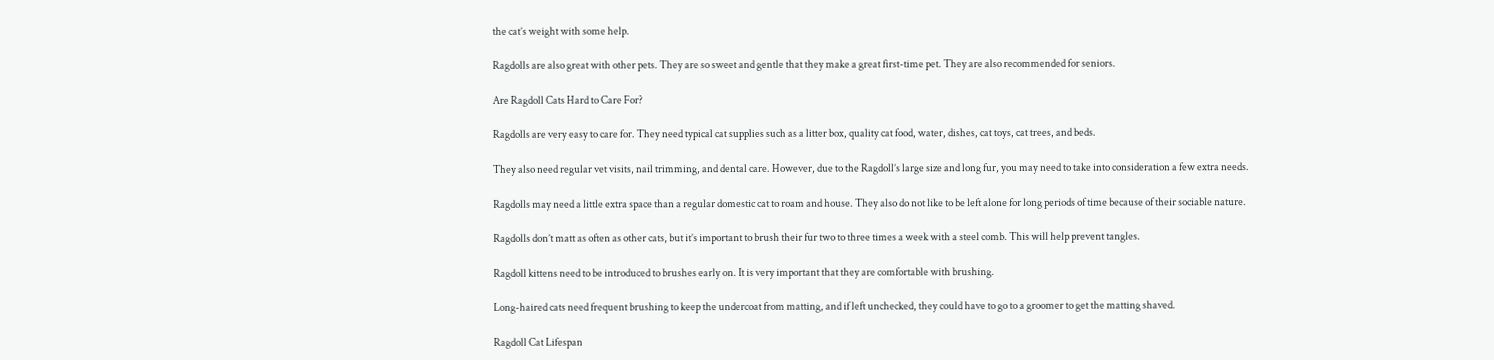the cat’s weight with some help.

Ragdolls are also great with other pets. They are so sweet and gentle that they make a great first-time pet. They are also recommended for seniors.

Are Ragdoll Cats Hard to Care For?

Ragdolls are very easy to care for. They need typical cat supplies such as a litter box, quality cat food, water, dishes, cat toys, cat trees, and beds.

They also need regular vet visits, nail trimming, and dental care. However, due to the Ragdoll’s large size and long fur, you may need to take into consideration a few extra needs.

Ragdolls may need a little extra space than a regular domestic cat to roam and house. They also do not like to be left alone for long periods of time because of their sociable nature.

Ragdolls don’t matt as often as other cats, but it’s important to brush their fur two to three times a week with a steel comb. This will help prevent tangles.

Ragdoll kittens need to be introduced to brushes early on. It is very important that they are comfortable with brushing.

Long-haired cats need frequent brushing to keep the undercoat from matting, and if left unchecked, they could have to go to a groomer to get the matting shaved.

Ragdoll Cat Lifespan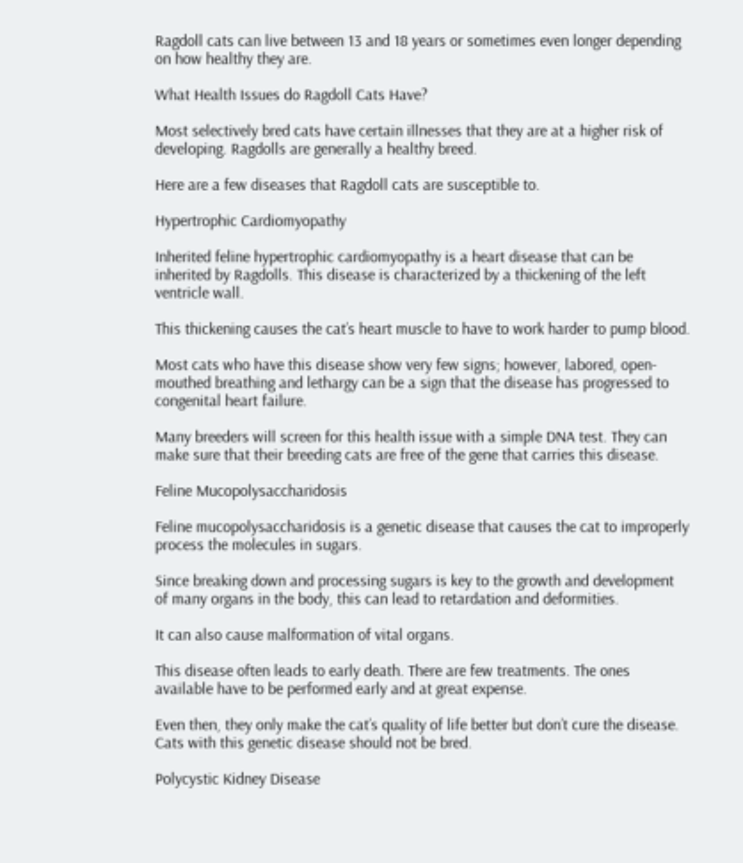Ragdoll cats can live between 13 and 18 years or sometimes even longer depending on how healthy they are.

What Health Issues do Ragdoll Cats Have?

Most selectively bred cats have certain illnesses that they are at a higher risk of developing. Ragdolls are generally a healthy breed.

Here are a few diseases that Ragdoll cats are susceptible to.

Hypertrophic Cardiomyopathy

Inherited feline hypertrophic cardiomyopathy is a heart disease that can be inherited by Ragdolls. This disease is characterized by a thickening of the left ventricle wall.

This thickening causes the cat’s heart muscle to have to work harder to pump blood.

Most cats who have this disease show very few signs; however, labored, open-mouthed breathing and lethargy can be a sign that the disease has progressed to congenital heart failure.

Many breeders will screen for this health issue with a simple DNA test. They can make sure that their breeding cats are free of the gene that carries this disease.

Feline Mucopolysaccharidosis

Feline mucopolysaccharidosis is a genetic disease that causes the cat to improperly process the molecules in sugars.

Since breaking down and processing sugars is key to the growth and development of many organs in the body, this can lead to retardation and deformities.

It can also cause malformation of vital organs.

This disease often leads to early death. There are few treatments. The ones available have to be performed early and at great expense.

Even then, they only make the cat’s quality of life better but don’t cure the disease. Cats with this genetic disease should not be bred.

Polycystic Kidney Disease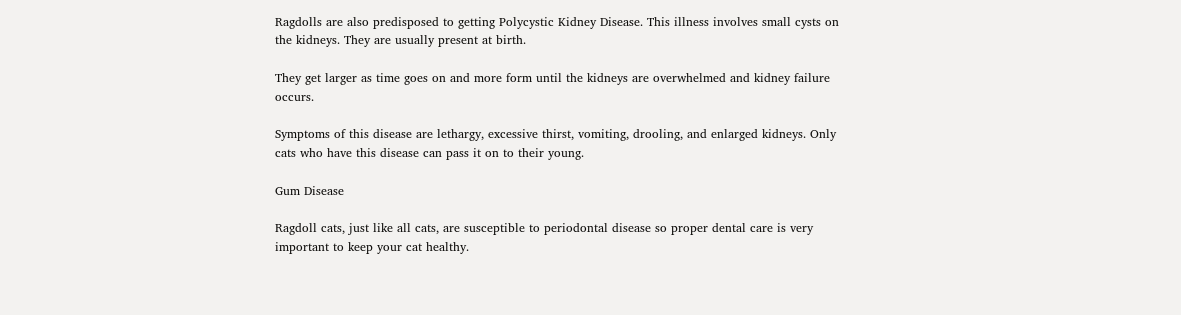Ragdolls are also predisposed to getting Polycystic Kidney Disease. This illness involves small cysts on the kidneys. They are usually present at birth.

They get larger as time goes on and more form until the kidneys are overwhelmed and kidney failure occurs.

Symptoms of this disease are lethargy, excessive thirst, vomiting, drooling, and enlarged kidneys. Only cats who have this disease can pass it on to their young.

Gum Disease

Ragdoll cats, just like all cats, are susceptible to periodontal disease so proper dental care is very important to keep your cat healthy.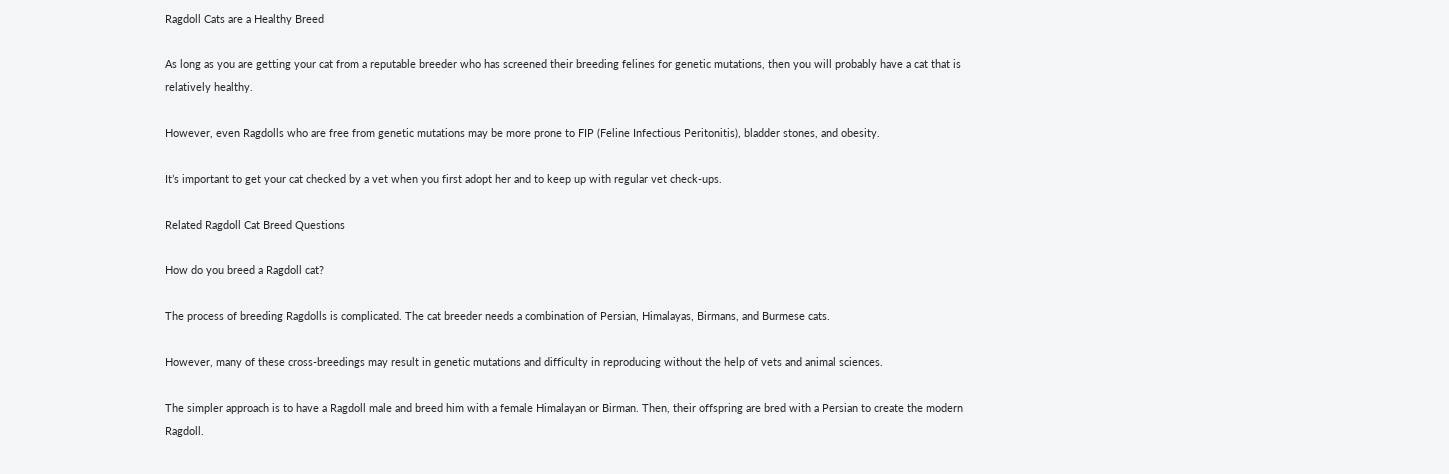Ragdoll Cats are a Healthy Breed

As long as you are getting your cat from a reputable breeder who has screened their breeding felines for genetic mutations, then you will probably have a cat that is relatively healthy.

However, even Ragdolls who are free from genetic mutations may be more prone to FIP (Feline Infectious Peritonitis), bladder stones, and obesity.

It’s important to get your cat checked by a vet when you first adopt her and to keep up with regular vet check-ups.

Related Ragdoll Cat Breed Questions

How do you breed a Ragdoll cat?

The process of breeding Ragdolls is complicated. The cat breeder needs a combination of Persian, Himalayas, Birmans, and Burmese cats.

However, many of these cross-breedings may result in genetic mutations and difficulty in reproducing without the help of vets and animal sciences.

The simpler approach is to have a Ragdoll male and breed him with a female Himalayan or Birman. Then, their offspring are bred with a Persian to create the modern Ragdoll.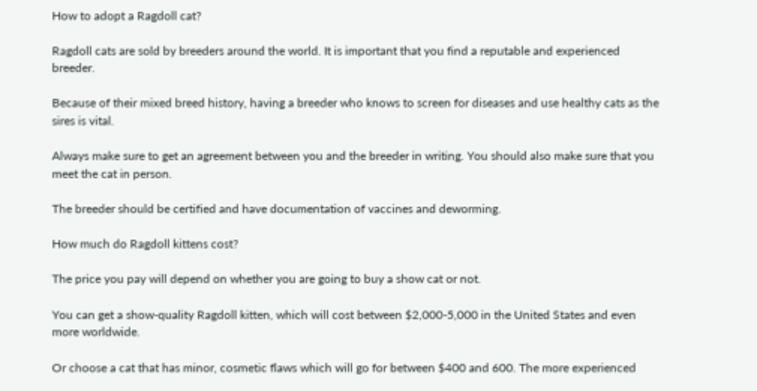How to adopt a Ragdoll cat?

Ragdoll cats are sold by breeders around the world. It is important that you find a reputable and experienced breeder.

Because of their mixed breed history, having a breeder who knows to screen for diseases and use healthy cats as the sires is vital.

Always make sure to get an agreement between you and the breeder in writing. You should also make sure that you meet the cat in person.

The breeder should be certified and have documentation of vaccines and deworming.

How much do Ragdoll kittens cost?

The price you pay will depend on whether you are going to buy a show cat or not.

You can get a show-quality Ragdoll kitten, which will cost between $2,000-5,000 in the United States and even more worldwide.

Or choose a cat that has minor, cosmetic flaws which will go for between $400 and 600. The more experienced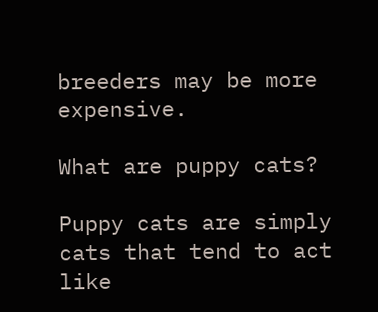breeders may be more expensive.

What are puppy cats?

Puppy cats are simply cats that tend to act like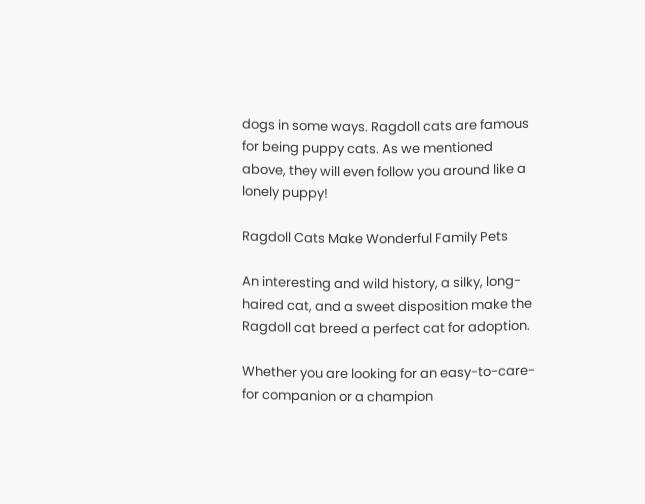dogs in some ways. Ragdoll cats are famous for being puppy cats. As we mentioned above, they will even follow you around like a lonely puppy!

Ragdoll Cats Make Wonderful Family Pets

An interesting and wild history, a silky, long-haired cat, and a sweet disposition make the Ragdoll cat breed a perfect cat for adoption.

Whether you are looking for an easy-to-care-for companion or a champion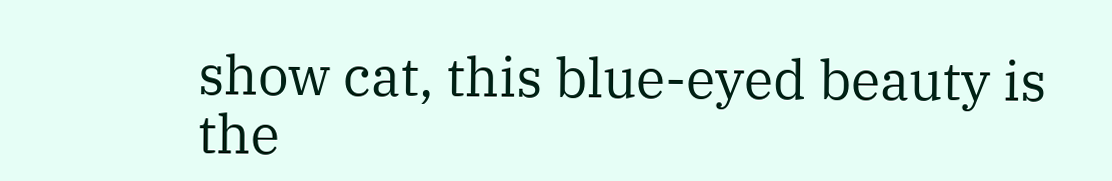show cat, this blue-eyed beauty is the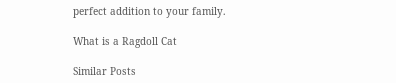perfect addition to your family.

What is a Ragdoll Cat

Similar Posts